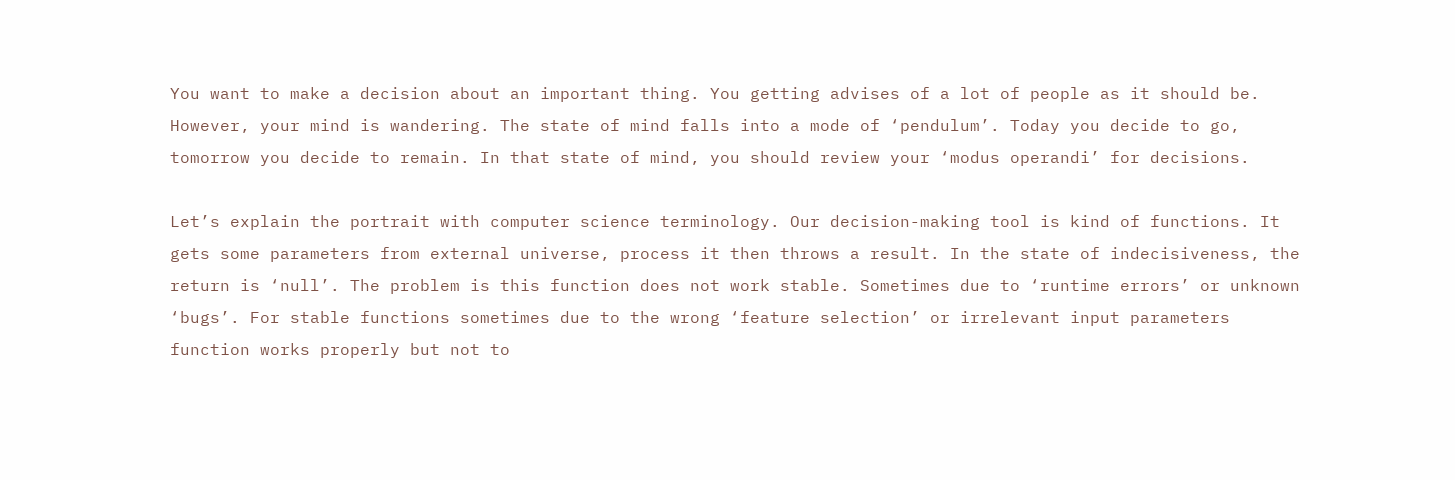You want to make a decision about an important thing. You getting advises of a lot of people as it should be. However, your mind is wandering. The state of mind falls into a mode of ‘pendulum’. Today you decide to go, tomorrow you decide to remain. In that state of mind, you should review your ‘modus operandi’ for decisions.

Let’s explain the portrait with computer science terminology. Our decision-making tool is kind of functions. It gets some parameters from external universe, process it then throws a result. In the state of indecisiveness, the return is ‘null’. The problem is this function does not work stable. Sometimes due to ‘runtime errors’ or unknown ‘bugs’. For stable functions sometimes due to the wrong ‘feature selection’ or irrelevant input parameters function works properly but not to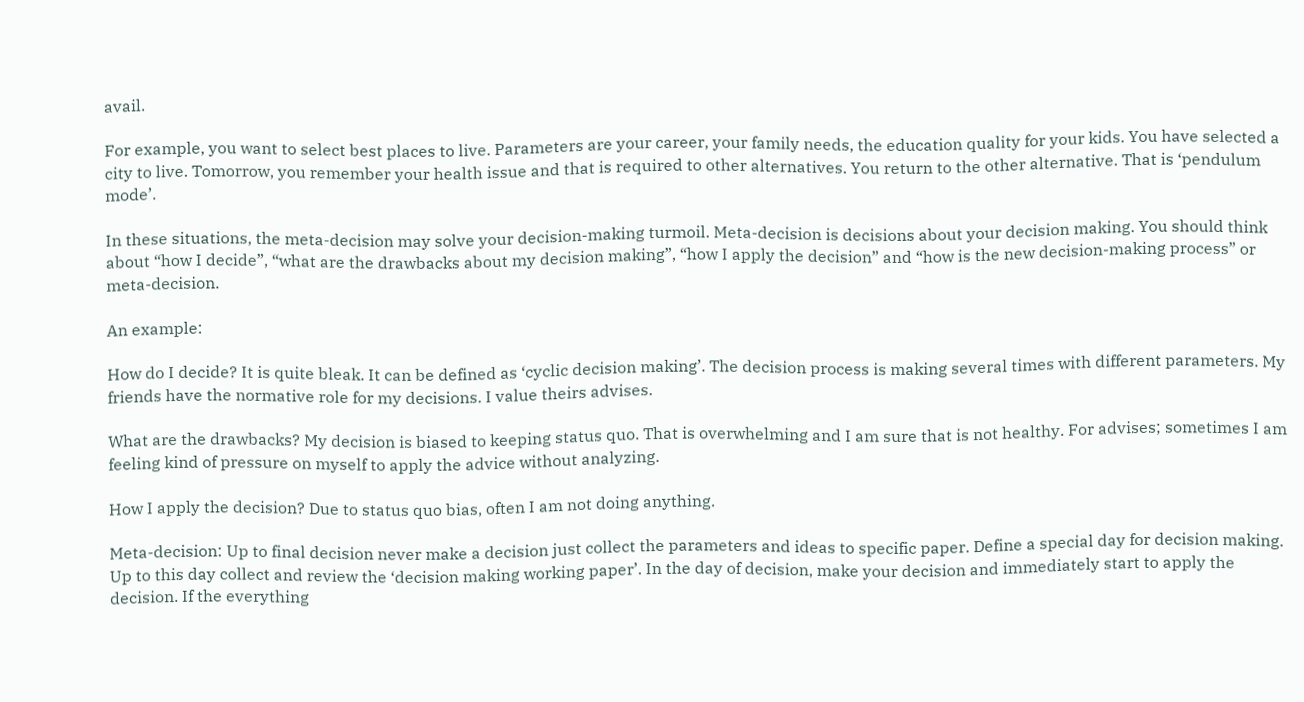avail.

For example, you want to select best places to live. Parameters are your career, your family needs, the education quality for your kids. You have selected a city to live. Tomorrow, you remember your health issue and that is required to other alternatives. You return to the other alternative. That is ‘pendulum mode’.

In these situations, the meta-decision may solve your decision-making turmoil. Meta-decision is decisions about your decision making. You should think about “how I decide”, “what are the drawbacks about my decision making”, “how I apply the decision” and “how is the new decision-making process” or meta-decision.

An example:

How do I decide? It is quite bleak. It can be defined as ‘cyclic decision making’. The decision process is making several times with different parameters. My friends have the normative role for my decisions. I value theirs advises.

What are the drawbacks? My decision is biased to keeping status quo. That is overwhelming and I am sure that is not healthy. For advises; sometimes I am feeling kind of pressure on myself to apply the advice without analyzing.

How I apply the decision? Due to status quo bias, often I am not doing anything.

Meta-decision: Up to final decision never make a decision just collect the parameters and ideas to specific paper. Define a special day for decision making. Up to this day collect and review the ‘decision making working paper’. In the day of decision, make your decision and immediately start to apply the decision. If the everything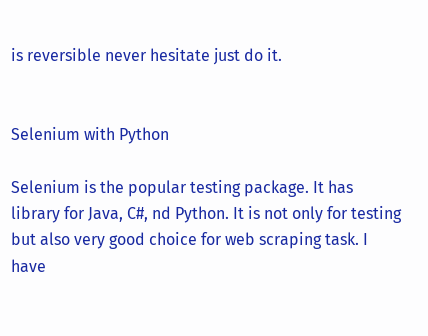is reversible never hesitate just do it.


Selenium with Python

Selenium is the popular testing package. It has library for Java, C#, nd Python. It is not only for testing  but also very good choice for web scraping task. I have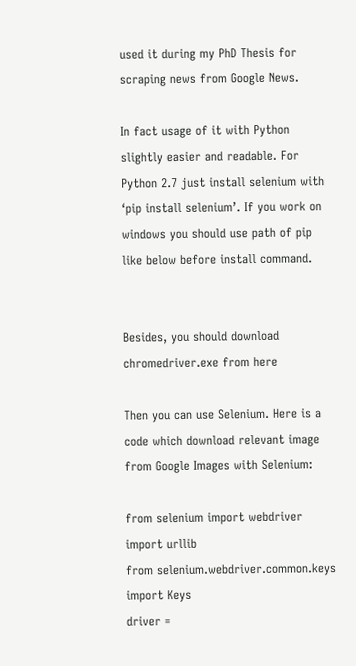used it during my PhD Thesis for scraping news from Google News.

In fact usage of it with Python slightly easier and readable. For Python 2.7 just install selenium with ‘pip install selenium’. If you work on windows you should use path of pip like below before install command.


Besides, you should download chromedriver.exe from here

Then you can use Selenium. Here is a code which download relevant image from Google Images with Selenium:

from selenium import webdriver
import urllib
from selenium.webdriver.common.keys import Keys
driver =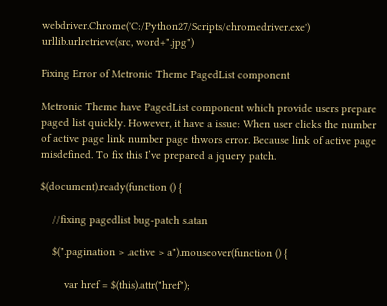webdriver.Chrome('C:/Python27/Scripts/chromedriver.exe')
urllib.urlretrieve(src, word+".jpg")

Fixing Error of Metronic Theme PagedList component

Metronic Theme have PagedList component which provide users prepare paged list quickly. However, it have a issue: When user clicks the number of active page link number page thwors error. Because link of active page misdefined. To fix this I’ve prepared a jquery patch.

$(document).ready(function () {

    //fixing pagedlist bug-patch s.atan

    $(".pagination > .active > a").mouseover(function () {

        var href = $(this).attr("href");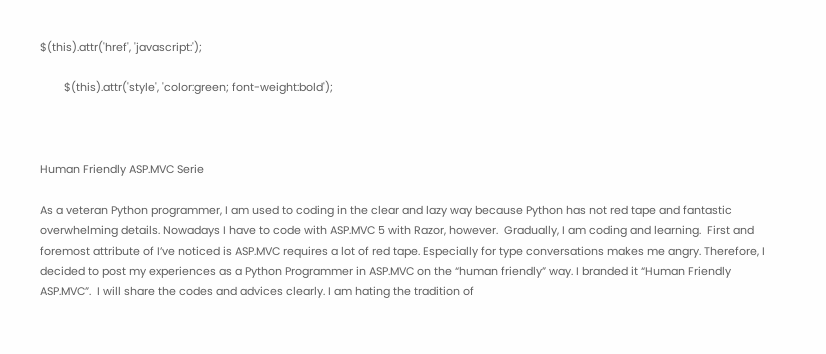$(this).attr('href', 'javascript:');

        $(this).attr('style', 'color:green; font-weight:bold');



Human Friendly ASP.MVC Serie

As a veteran Python programmer, I am used to coding in the clear and lazy way because Python has not red tape and fantastic overwhelming details. Nowadays I have to code with ASP.MVC 5 with Razor, however.  Gradually, I am coding and learning.  First and foremost attribute of I’ve noticed is ASP.MVC requires a lot of red tape. Especially for type conversations makes me angry. Therefore, I decided to post my experiences as a Python Programmer in ASP.MVC on the “human friendly” way. I branded it “Human Friendly ASP.MVC”.  I will share the codes and advices clearly. I am hating the tradition of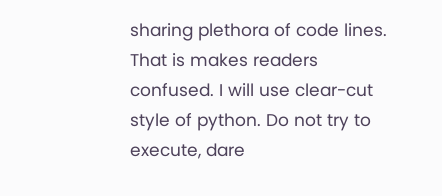sharing plethora of code lines. That is makes readers confused. I will use clear-cut style of python. Do not try to execute, dare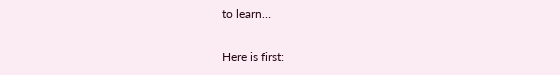to learn…

Here is first: